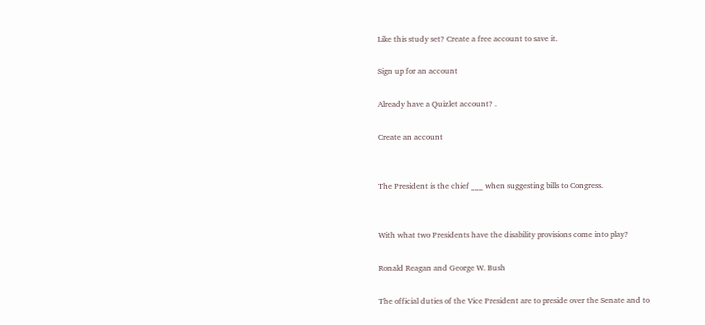Like this study set? Create a free account to save it.

Sign up for an account

Already have a Quizlet account? .

Create an account


The President is the chief ___ when suggesting bills to Congress.


With what two Presidents have the disability provisions come into play?

Ronald Reagan and George W. Bush

The official duties of the Vice President are to preside over the Senate and to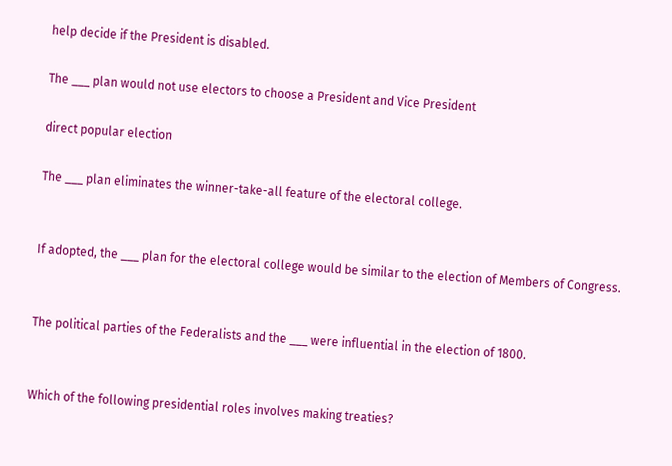help decide if the President is disabled.

The ___ plan would not use electors to choose a President and Vice President

direct popular election

The ___ plan eliminates the winner-take-all feature of the electoral college.


If adopted, the ___ plan for the electoral college would be similar to the election of Members of Congress.


The political parties of the Federalists and the ___ were influential in the election of 1800.


Which of the following presidential roles involves making treaties?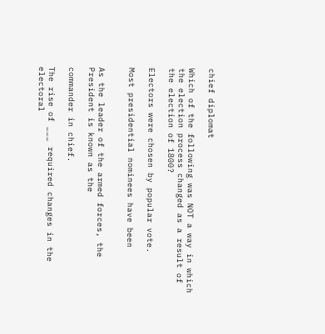chief diplomat

Which of the following was NOT a way in which the election process changed as a result of the election of 1800?

Electors were chosen by popular vote.

Most presidential nominees have been


As the leader of the armed forces, the President is known as the

commander in chief.

The rise of ___ required changes in the electoral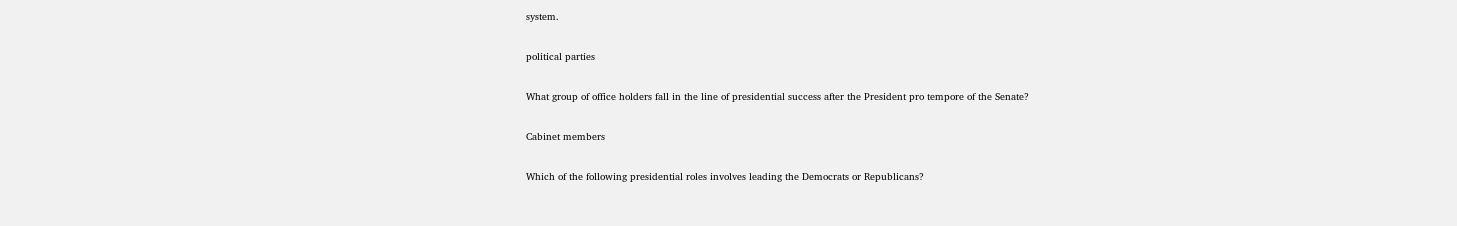system.

political parties

What group of office holders fall in the line of presidential success after the President pro tempore of the Senate?

Cabinet members

Which of the following presidential roles involves leading the Democrats or Republicans?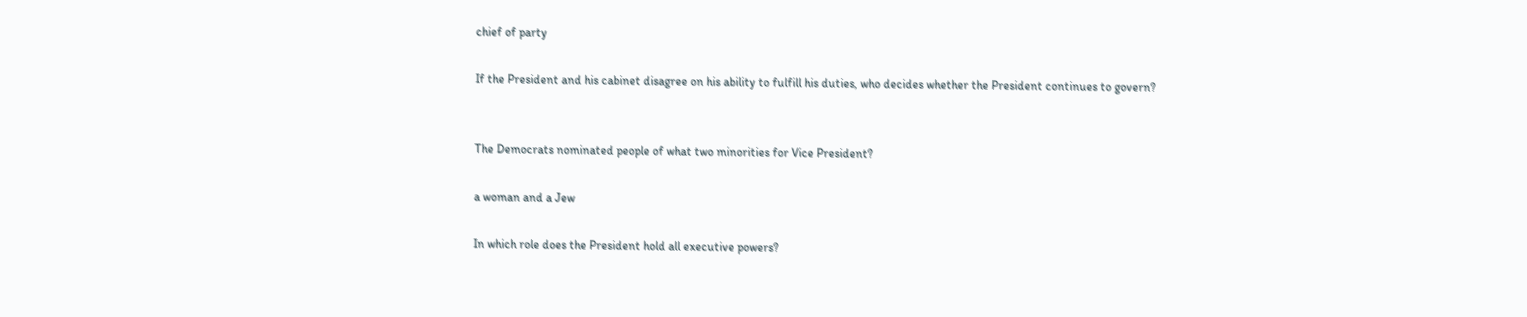chief of party

If the President and his cabinet disagree on his ability to fulfill his duties, who decides whether the President continues to govern?


The Democrats nominated people of what two minorities for Vice President?

a woman and a Jew

In which role does the President hold all executive powers?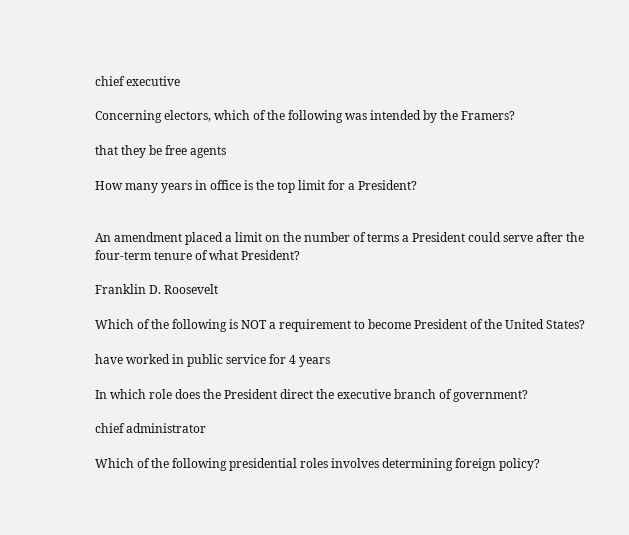chief executive

Concerning electors, which of the following was intended by the Framers?

that they be free agents

How many years in office is the top limit for a President?


An amendment placed a limit on the number of terms a President could serve after the four-term tenure of what President?

Franklin D. Roosevelt

Which of the following is NOT a requirement to become President of the United States?

have worked in public service for 4 years

In which role does the President direct the executive branch of government?

chief administrator

Which of the following presidential roles involves determining foreign policy?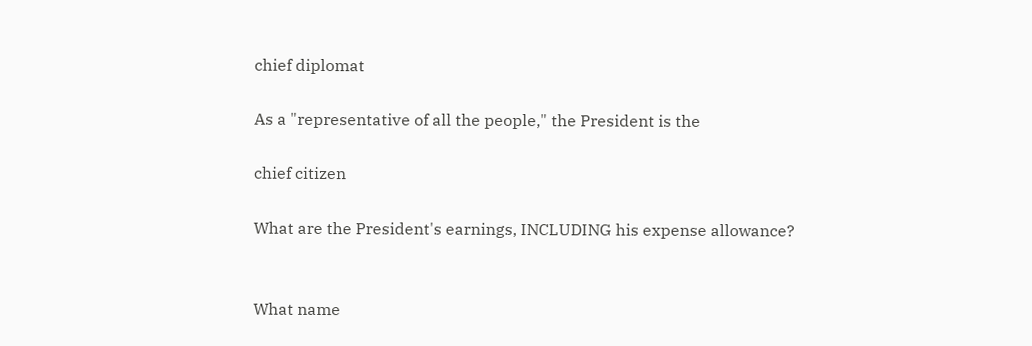chief diplomat

As a "representative of all the people," the President is the

chief citizen

What are the President's earnings, INCLUDING his expense allowance?


What name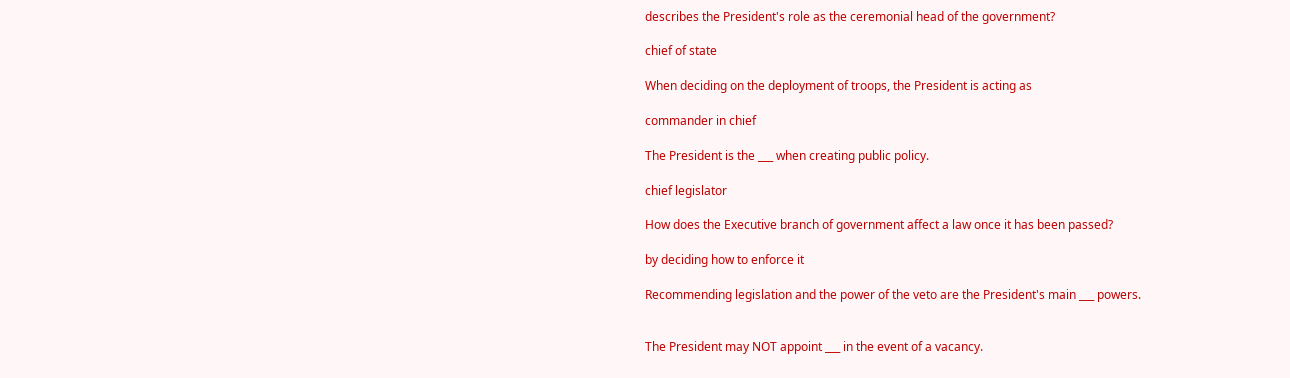describes the President's role as the ceremonial head of the government?

chief of state

When deciding on the deployment of troops, the President is acting as

commander in chief

The President is the ___ when creating public policy.

chief legislator

How does the Executive branch of government affect a law once it has been passed?

by deciding how to enforce it

Recommending legislation and the power of the veto are the President's main ___ powers.


The President may NOT appoint ___ in the event of a vacancy.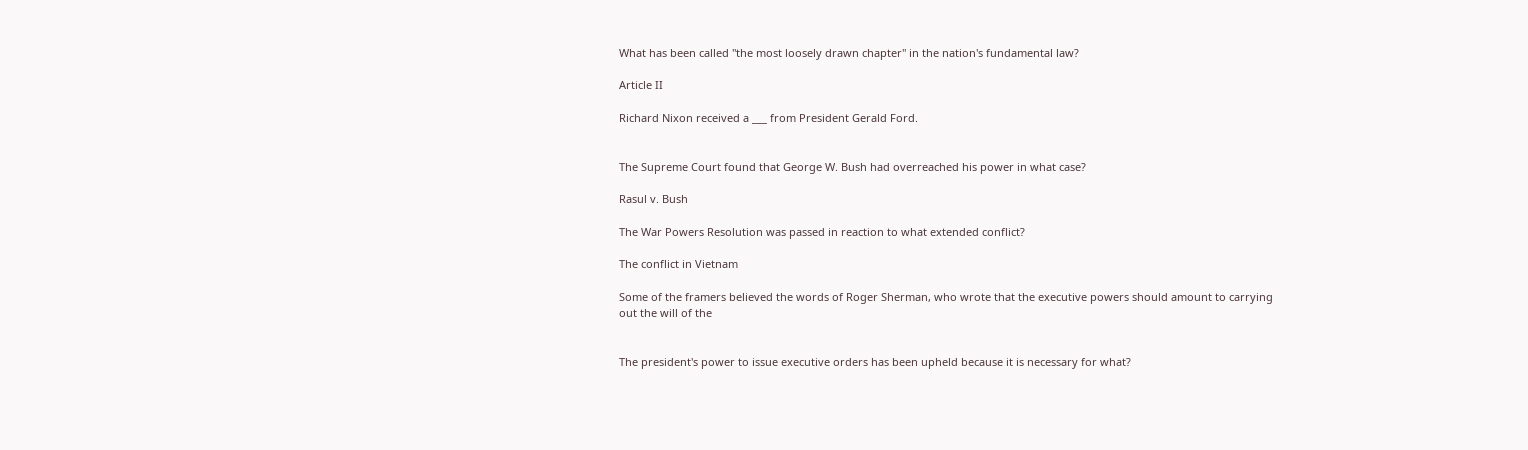What has been called "the most loosely drawn chapter" in the nation's fundamental law?

Article II

Richard Nixon received a ___ from President Gerald Ford.


The Supreme Court found that George W. Bush had overreached his power in what case?

Rasul v. Bush

The War Powers Resolution was passed in reaction to what extended conflict?

The conflict in Vietnam

Some of the framers believed the words of Roger Sherman, who wrote that the executive powers should amount to carrying out the will of the


The president's power to issue executive orders has been upheld because it is necessary for what?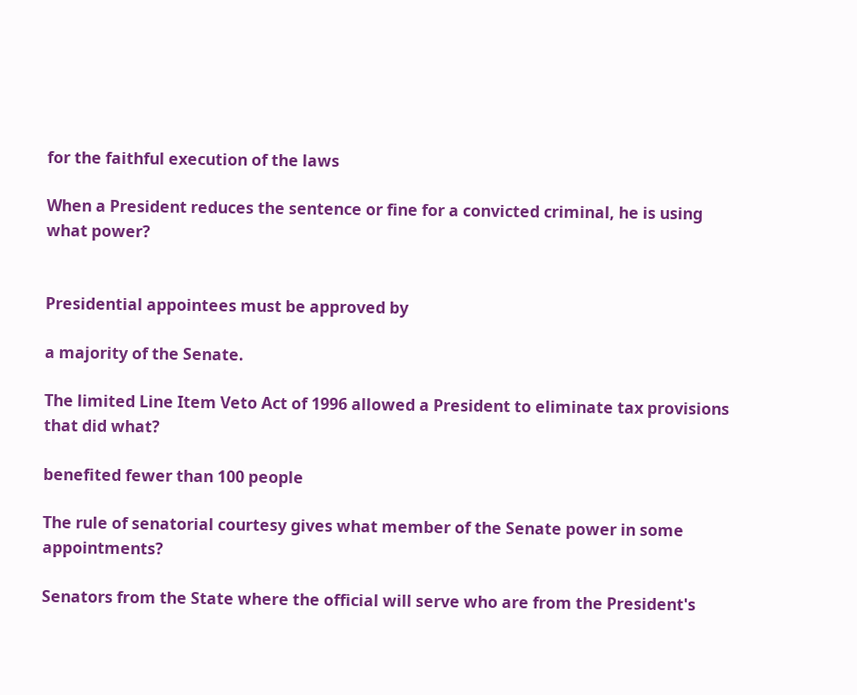for the faithful execution of the laws

When a President reduces the sentence or fine for a convicted criminal, he is using what power?


Presidential appointees must be approved by

a majority of the Senate.

The limited Line Item Veto Act of 1996 allowed a President to eliminate tax provisions that did what?

benefited fewer than 100 people

The rule of senatorial courtesy gives what member of the Senate power in some appointments?

Senators from the State where the official will serve who are from the President's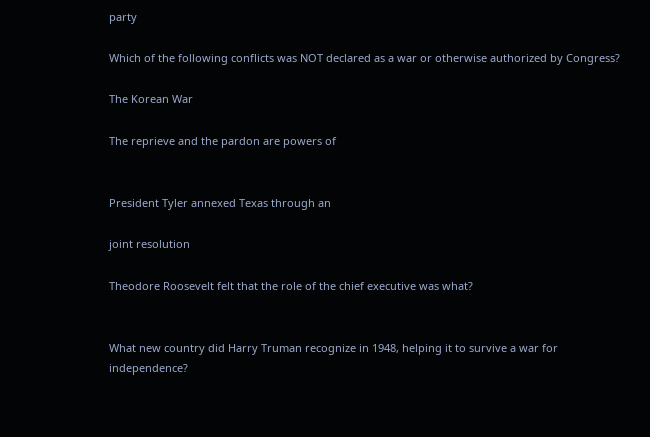party

Which of the following conflicts was NOT declared as a war or otherwise authorized by Congress?

The Korean War

The reprieve and the pardon are powers of


President Tyler annexed Texas through an

joint resolution

Theodore Roosevelt felt that the role of the chief executive was what?


What new country did Harry Truman recognize in 1948, helping it to survive a war for independence?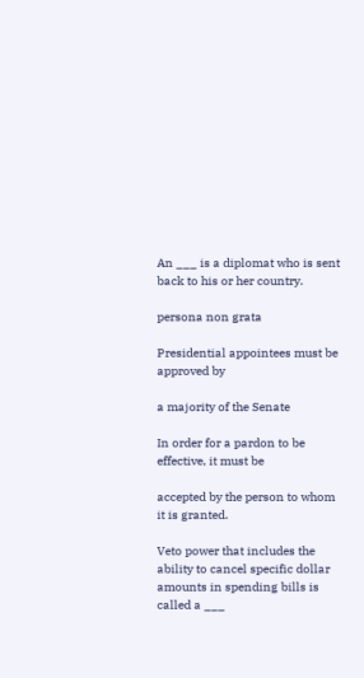An ___ is a diplomat who is sent back to his or her country.

persona non grata

Presidential appointees must be approved by

a majority of the Senate

In order for a pardon to be effective, it must be

accepted by the person to whom it is granted.

Veto power that includes the ability to cancel specific dollar amounts in spending bills is called a ___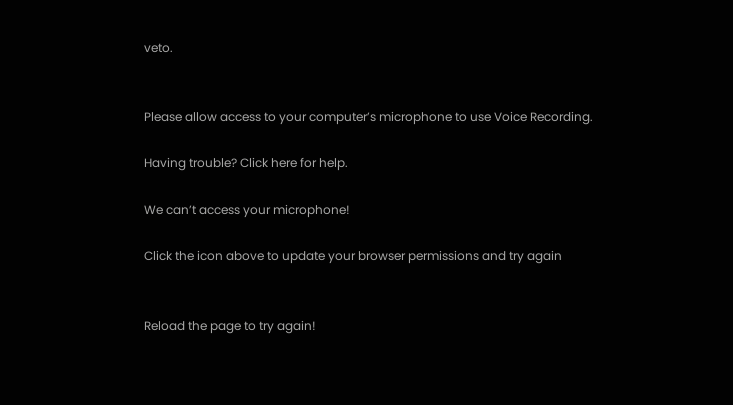veto.


Please allow access to your computer’s microphone to use Voice Recording.

Having trouble? Click here for help.

We can’t access your microphone!

Click the icon above to update your browser permissions and try again


Reload the page to try again!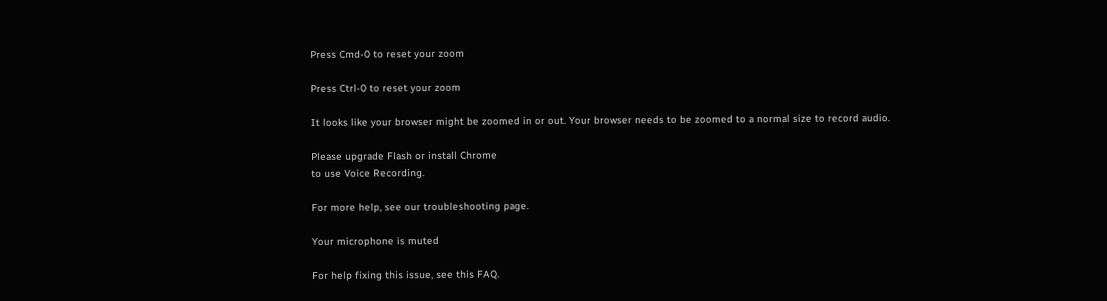Press Cmd-0 to reset your zoom

Press Ctrl-0 to reset your zoom

It looks like your browser might be zoomed in or out. Your browser needs to be zoomed to a normal size to record audio.

Please upgrade Flash or install Chrome
to use Voice Recording.

For more help, see our troubleshooting page.

Your microphone is muted

For help fixing this issue, see this FAQ.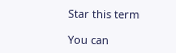Star this term

You can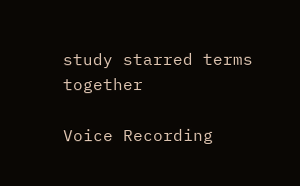study starred terms together

Voice Recording